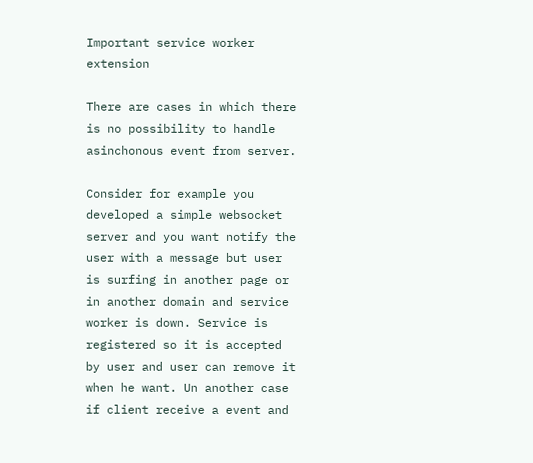Important service worker extension

There are cases in which there is no possibility to handle asinchonous event from server.

Consider for example you developed a simple websocket server and you want notify the user with a message but user is surfing in another page or in another domain and service worker is down. Service is registered so it is accepted by user and user can remove it when he want. Un another case if client receive a event and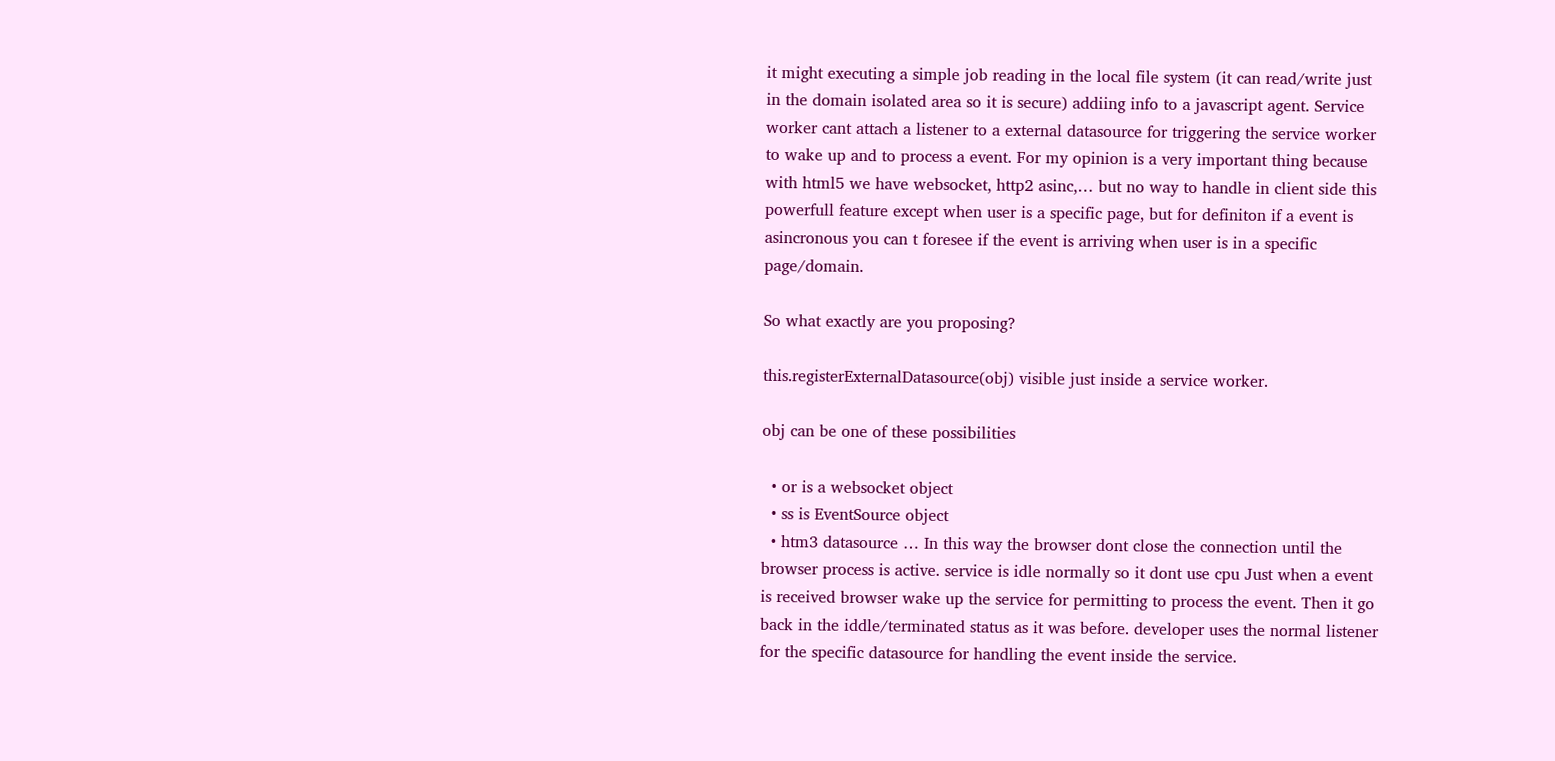it might executing a simple job reading in the local file system (it can read/write just in the domain isolated area so it is secure) addiing info to a javascript agent. Service worker cant attach a listener to a external datasource for triggering the service worker to wake up and to process a event. For my opinion is a very important thing because with html5 we have websocket, http2 asinc,… but no way to handle in client side this powerfull feature except when user is a specific page, but for definiton if a event is asincronous you can t foresee if the event is arriving when user is in a specific page/domain.

So what exactly are you proposing?

this.registerExternalDatasource(obj) visible just inside a service worker.

obj can be one of these possibilities

  • or is a websocket object
  • ss is EventSource object
  • htm3 datasource … In this way the browser dont close the connection until the browser process is active. service is idle normally so it dont use cpu Just when a event is received browser wake up the service for permitting to process the event. Then it go back in the iddle/terminated status as it was before. developer uses the normal listener for the specific datasource for handling the event inside the service.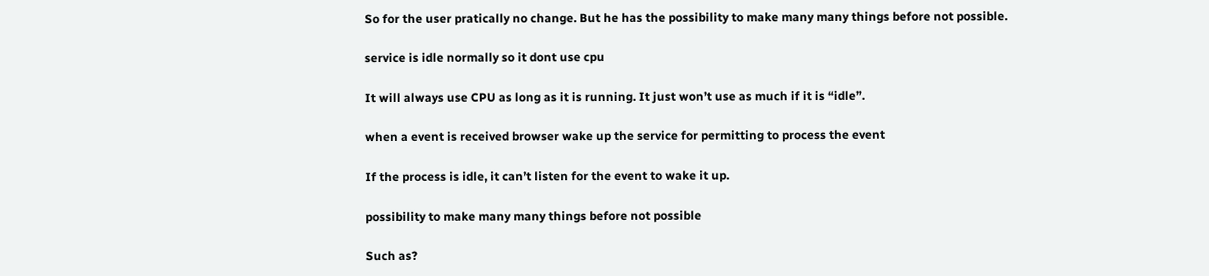So for the user pratically no change. But he has the possibility to make many many things before not possible.

service is idle normally so it dont use cpu

It will always use CPU as long as it is running. It just won’t use as much if it is “idle”.

when a event is received browser wake up the service for permitting to process the event

If the process is idle, it can’t listen for the event to wake it up.

possibility to make many many things before not possible

Such as?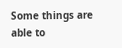Some things are able to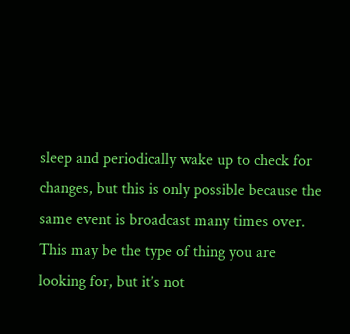sleep and periodically wake up to check for changes, but this is only possible because the same event is broadcast many times over. This may be the type of thing you are looking for, but it’s not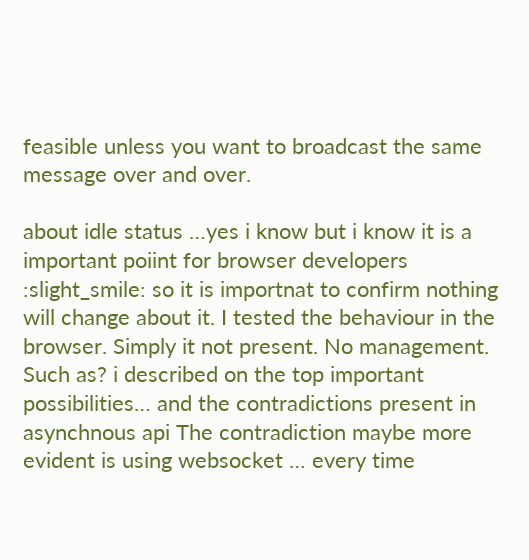feasible unless you want to broadcast the same message over and over.

about idle status …yes i know but i know it is a important poiint for browser developers :slight_smile: so it is importnat to confirm nothing will change about it. I tested the behaviour in the browser. Simply it not present. No management.
Such as? i described on the top important possibilities… and the contradictions present in asynchnous api The contradiction maybe more evident is using websocket … every time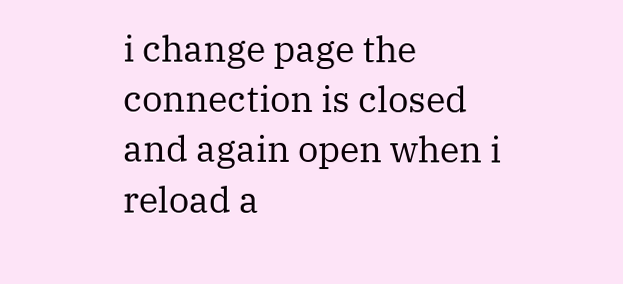i change page the connection is closed and again open when i reload a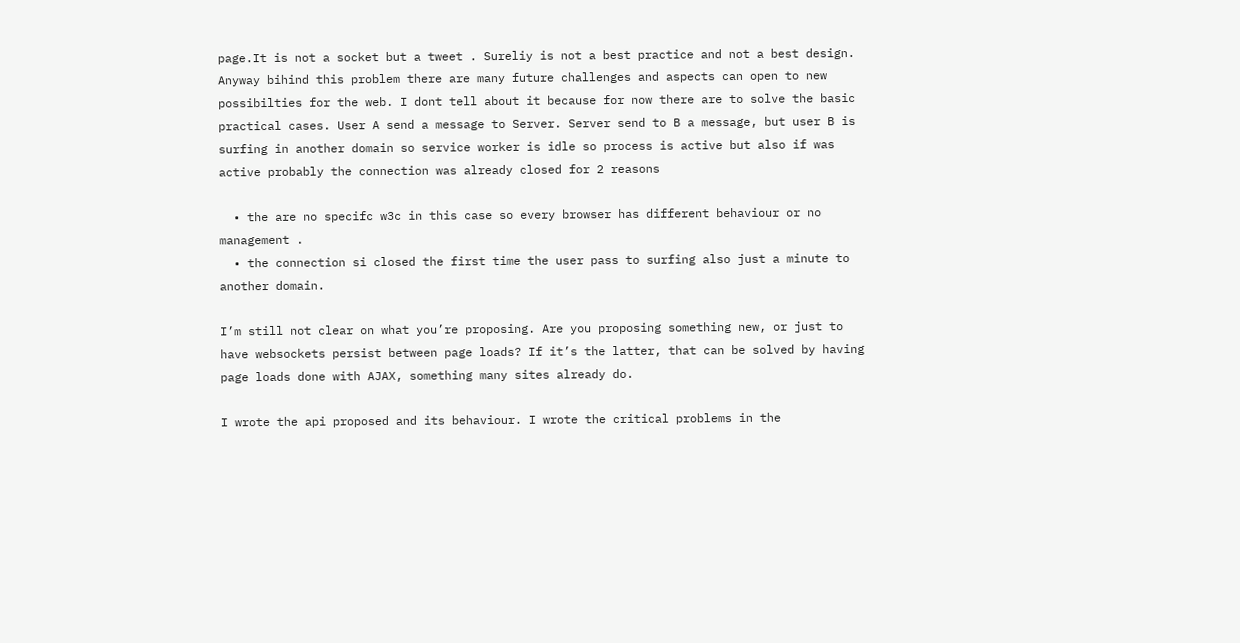page.It is not a socket but a tweet . Sureliy is not a best practice and not a best design. Anyway bihind this problem there are many future challenges and aspects can open to new possibilties for the web. I dont tell about it because for now there are to solve the basic practical cases. User A send a message to Server. Server send to B a message, but user B is surfing in another domain so service worker is idle so process is active but also if was active probably the connection was already closed for 2 reasons

  • the are no specifc w3c in this case so every browser has different behaviour or no management .
  • the connection si closed the first time the user pass to surfing also just a minute to another domain.

I’m still not clear on what you’re proposing. Are you proposing something new, or just to have websockets persist between page loads? If it’s the latter, that can be solved by having page loads done with AJAX, something many sites already do.

I wrote the api proposed and its behaviour. I wrote the critical problems in the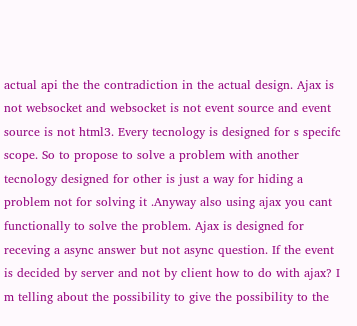actual api the the contradiction in the actual design. Ajax is not websocket and websocket is not event source and event source is not html3. Every tecnology is designed for s specifc scope. So to propose to solve a problem with another tecnology designed for other is just a way for hiding a problem not for solving it .Anyway also using ajax you cant functionally to solve the problem. Ajax is designed for receving a async answer but not async question. If the event is decided by server and not by client how to do with ajax? I m telling about the possibility to give the possibility to the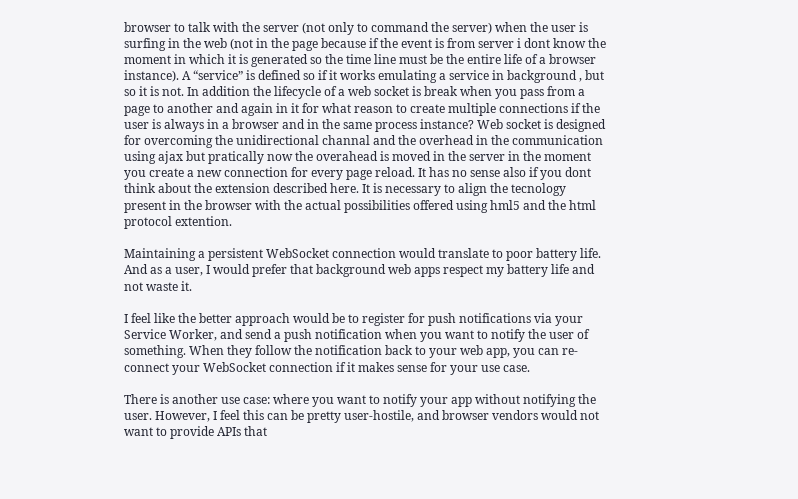browser to talk with the server (not only to command the server) when the user is surfing in the web (not in the page because if the event is from server i dont know the moment in which it is generated so the time line must be the entire life of a browser instance). A “service” is defined so if it works emulating a service in background , but so it is not. In addition the lifecycle of a web socket is break when you pass from a page to another and again in it for what reason to create multiple connections if the user is always in a browser and in the same process instance? Web socket is designed for overcoming the unidirectional channal and the overhead in the communication using ajax but pratically now the overahead is moved in the server in the moment you create a new connection for every page reload. It has no sense also if you dont think about the extension described here. It is necessary to align the tecnology present in the browser with the actual possibilities offered using hml5 and the html protocol extention.

Maintaining a persistent WebSocket connection would translate to poor battery life. And as a user, I would prefer that background web apps respect my battery life and not waste it.

I feel like the better approach would be to register for push notifications via your Service Worker, and send a push notification when you want to notify the user of something. When they follow the notification back to your web app, you can re-connect your WebSocket connection if it makes sense for your use case.

There is another use case: where you want to notify your app without notifying the user. However, I feel this can be pretty user-hostile, and browser vendors would not want to provide APIs that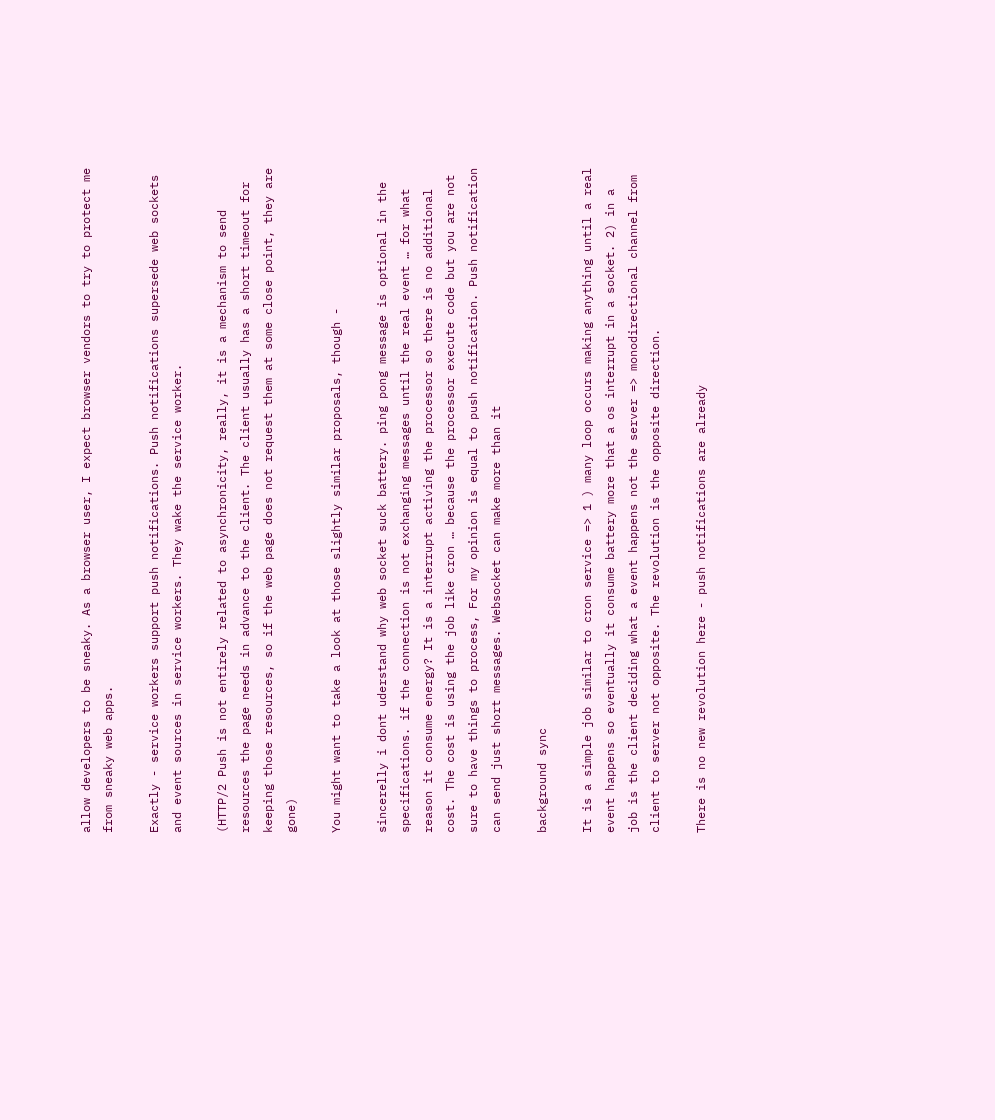allow developers to be sneaky. As a browser user, I expect browser vendors to try to protect me from sneaky web apps.

Exactly - service workers support push notifications. Push notifications supersede web sockets and event sources in service workers. They wake the service worker.

(HTTP/2 Push is not entirely related to asynchronicity, really, it is a mechanism to send resources the page needs in advance to the client. The client usually has a short timeout for keeping those resources, so if the web page does not request them at some close point, they are gone)

You might want to take a look at those slightly similar proposals, though -

sincerelly i dont uderstand why web socket suck battery. ping pong message is optional in the specifications. if the connection is not exchanging messages until the real event … for what reason it consume energy? It is a interrupt activing the processor so there is no additional cost. The cost is using the job like cron … because the processor execute code but you are not sure to have things to process, For my opinion is equal to push notification. Push notification can send just short messages. Websocket can make more than it

background sync

It is a simple job similar to cron service => 1 ) many loop occurs making anything until a real event happens so eventually it consume battery more that a os interrupt in a socket. 2) in a job is the client deciding what a event happens not the server => monodirectional channel from client to server not opposite. The revolution is the opposite direction.

There is no new revolution here - push notifications are already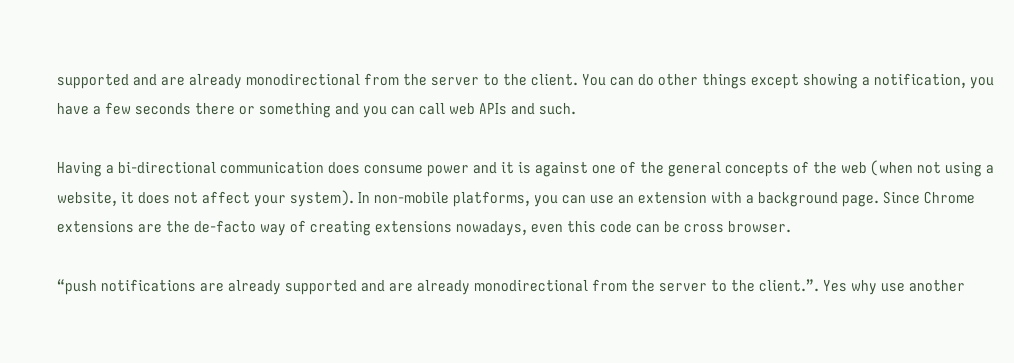supported and are already monodirectional from the server to the client. You can do other things except showing a notification, you have a few seconds there or something and you can call web APIs and such.

Having a bi-directional communication does consume power and it is against one of the general concepts of the web (when not using a website, it does not affect your system). In non-mobile platforms, you can use an extension with a background page. Since Chrome extensions are the de-facto way of creating extensions nowadays, even this code can be cross browser.

“push notifications are already supported and are already monodirectional from the server to the client.”. Yes why use another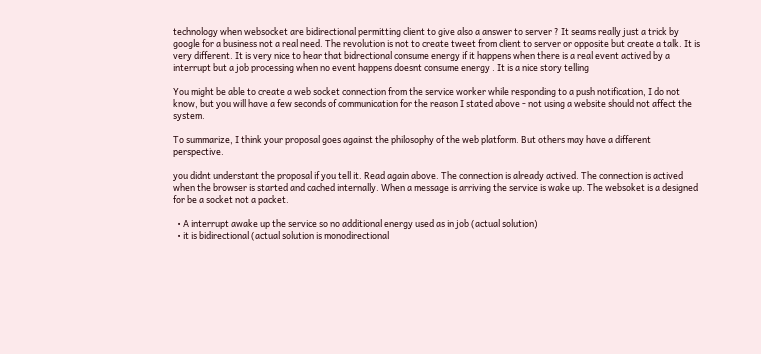technology when websocket are bidirectional permitting client to give also a answer to server ? It seams really just a trick by google for a business not a real need. The revolution is not to create tweet from client to server or opposite but create a talk. It is very different. It is very nice to hear that bidrectional consume energy if it happens when there is a real event actived by a interrupt but a job processing when no event happens doesnt consume energy . It is a nice story telling

You might be able to create a web socket connection from the service worker while responding to a push notification, I do not know, but you will have a few seconds of communication for the reason I stated above - not using a website should not affect the system.

To summarize, I think your proposal goes against the philosophy of the web platform. But others may have a different perspective.

you didnt understant the proposal if you tell it. Read again above. The connection is already actived. The connection is actived when the browser is started and cached internally. When a message is arriving the service is wake up. The websoket is a designed for be a socket not a packet.

  • A interrupt awake up the service so no additional energy used as in job (actual solution)
  • it is bidirectional (actual solution is monodirectional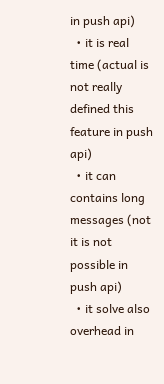in push api)
  • it is real time (actual is not really defined this feature in push api)
  • it can contains long messages (not it is not possible in push api)
  • it solve also overhead in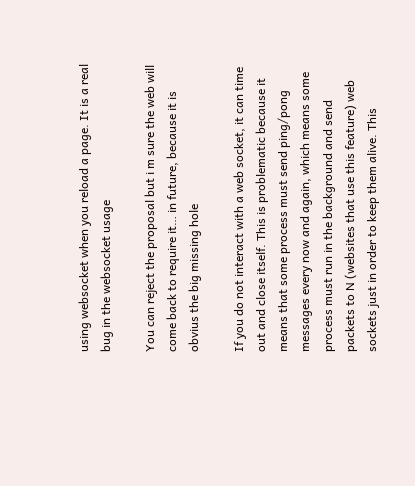using websocket when you reload a page. It is a real bug in the websocket usage

You can reject the proposal but i m sure the web will come back to require it… in future, because it is obvius the big missing hole

If you do not interact with a web socket, it can time out and close itself. This is problematic because it means that some process must send ping/pong messages every now and again, which means some process must run in the background and send packets to N (websites that use this feature) web sockets just in order to keep them alive. This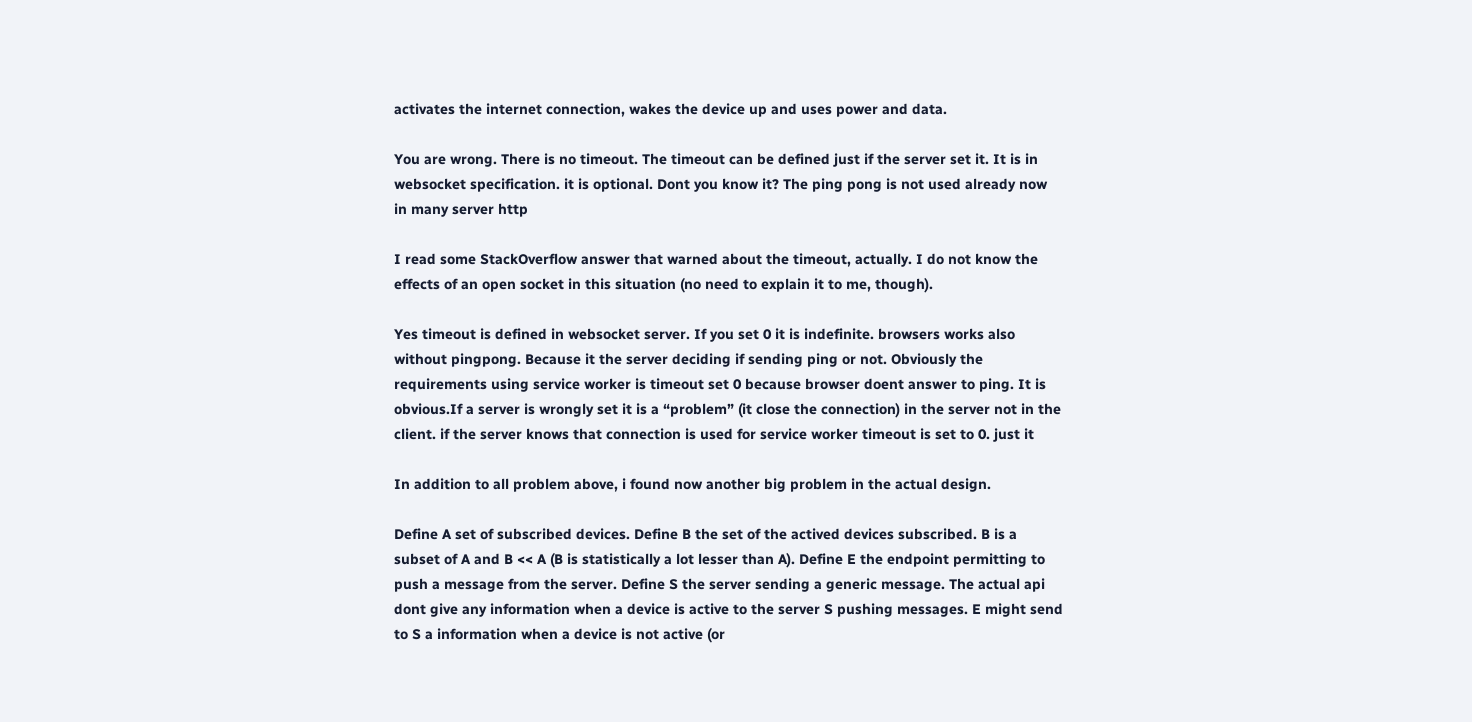activates the internet connection, wakes the device up and uses power and data.

You are wrong. There is no timeout. The timeout can be defined just if the server set it. It is in websocket specification. it is optional. Dont you know it? The ping pong is not used already now in many server http

I read some StackOverflow answer that warned about the timeout, actually. I do not know the effects of an open socket in this situation (no need to explain it to me, though).

Yes timeout is defined in websocket server. If you set 0 it is indefinite. browsers works also without pingpong. Because it the server deciding if sending ping or not. Obviously the requirements using service worker is timeout set 0 because browser doent answer to ping. It is obvious.If a server is wrongly set it is a “problem” (it close the connection) in the server not in the client. if the server knows that connection is used for service worker timeout is set to 0. just it

In addition to all problem above, i found now another big problem in the actual design.

Define A set of subscribed devices. Define B the set of the actived devices subscribed. B is a subset of A and B << A (B is statistically a lot lesser than A). Define E the endpoint permitting to push a message from the server. Define S the server sending a generic message. The actual api dont give any information when a device is active to the server S pushing messages. E might send to S a information when a device is not active (or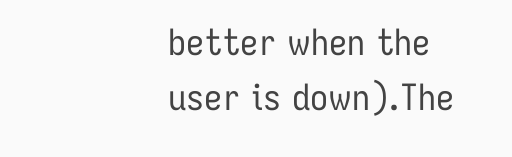better when the user is down).The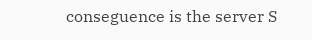conseguence is the server S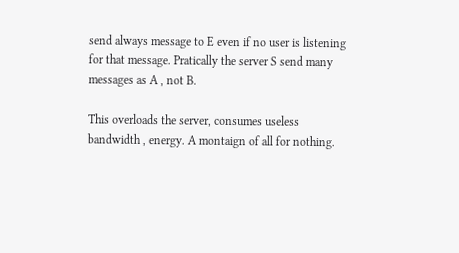send always message to E even if no user is listening for that message. Pratically the server S send many messages as A , not B.

This overloads the server, consumes useless bandwidth , energy. A montaign of all for nothing.